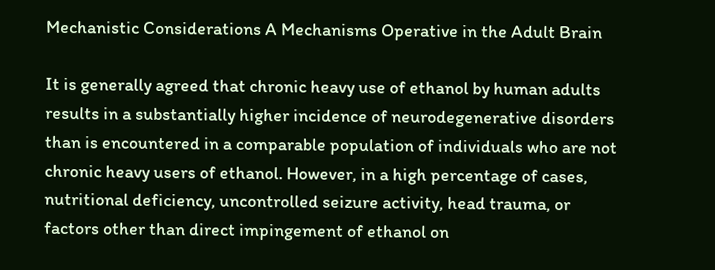Mechanistic Considerations A Mechanisms Operative in the Adult Brain

It is generally agreed that chronic heavy use of ethanol by human adults results in a substantially higher incidence of neurodegenerative disorders than is encountered in a comparable population of individuals who are not chronic heavy users of ethanol. However, in a high percentage of cases, nutritional deficiency, uncontrolled seizure activity, head trauma, or factors other than direct impingement of ethanol on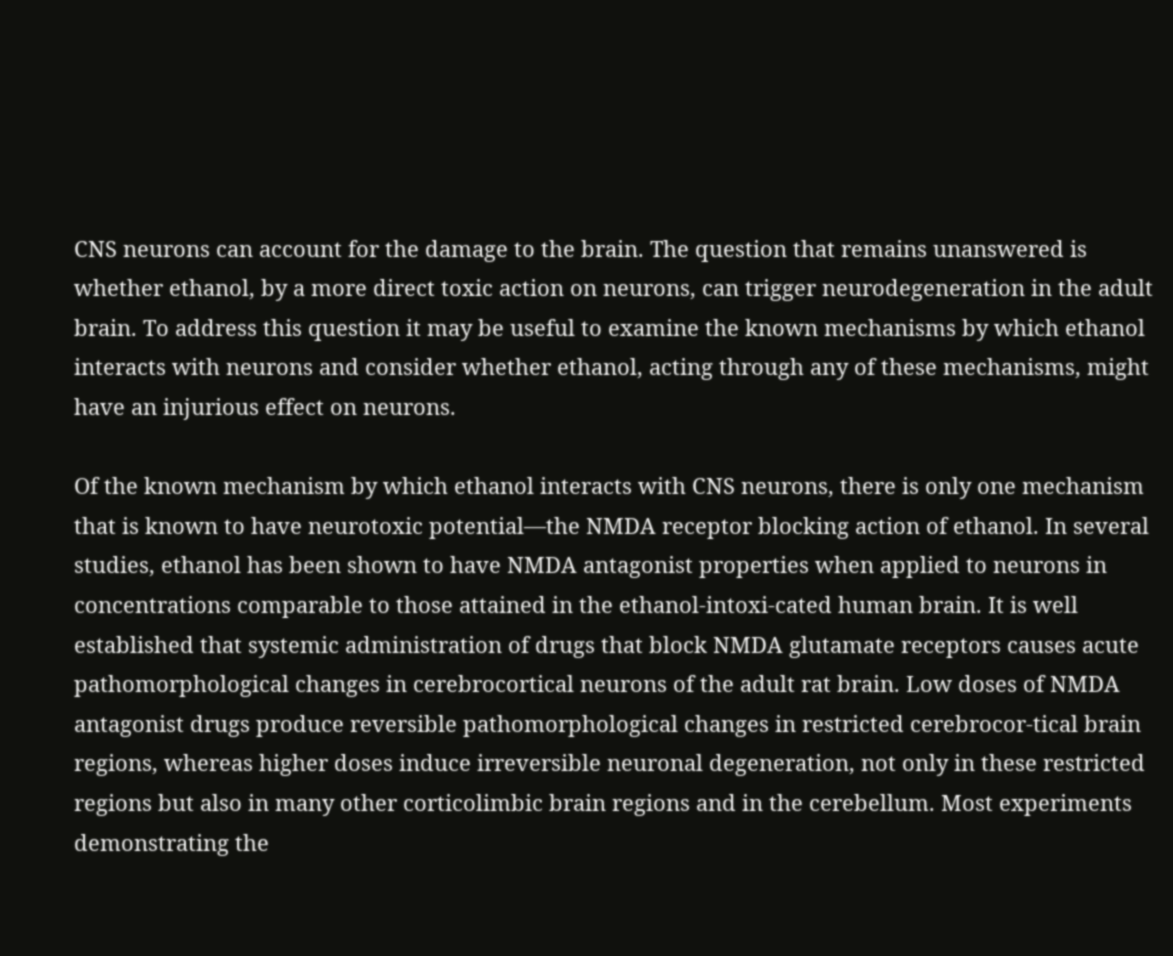CNS neurons can account for the damage to the brain. The question that remains unanswered is whether ethanol, by a more direct toxic action on neurons, can trigger neurodegeneration in the adult brain. To address this question it may be useful to examine the known mechanisms by which ethanol interacts with neurons and consider whether ethanol, acting through any of these mechanisms, might have an injurious effect on neurons.

Of the known mechanism by which ethanol interacts with CNS neurons, there is only one mechanism that is known to have neurotoxic potential—the NMDA receptor blocking action of ethanol. In several studies, ethanol has been shown to have NMDA antagonist properties when applied to neurons in concentrations comparable to those attained in the ethanol-intoxi-cated human brain. It is well established that systemic administration of drugs that block NMDA glutamate receptors causes acute pathomorphological changes in cerebrocortical neurons of the adult rat brain. Low doses of NMDA antagonist drugs produce reversible pathomorphological changes in restricted cerebrocor-tical brain regions, whereas higher doses induce irreversible neuronal degeneration, not only in these restricted regions but also in many other corticolimbic brain regions and in the cerebellum. Most experiments demonstrating the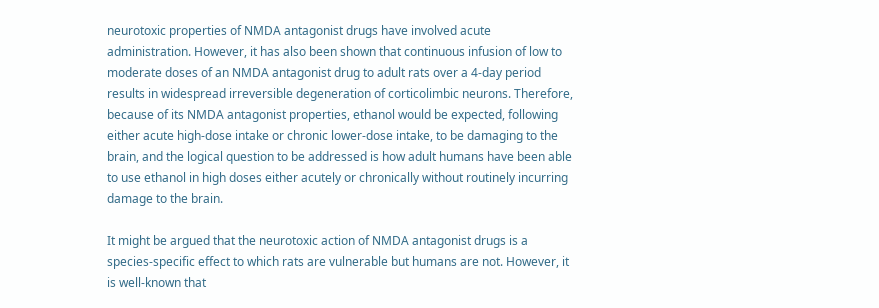neurotoxic properties of NMDA antagonist drugs have involved acute administration. However, it has also been shown that continuous infusion of low to moderate doses of an NMDA antagonist drug to adult rats over a 4-day period results in widespread irreversible degeneration of corticolimbic neurons. Therefore, because of its NMDA antagonist properties, ethanol would be expected, following either acute high-dose intake or chronic lower-dose intake, to be damaging to the brain, and the logical question to be addressed is how adult humans have been able to use ethanol in high doses either acutely or chronically without routinely incurring damage to the brain.

It might be argued that the neurotoxic action of NMDA antagonist drugs is a species-specific effect to which rats are vulnerable but humans are not. However, it is well-known that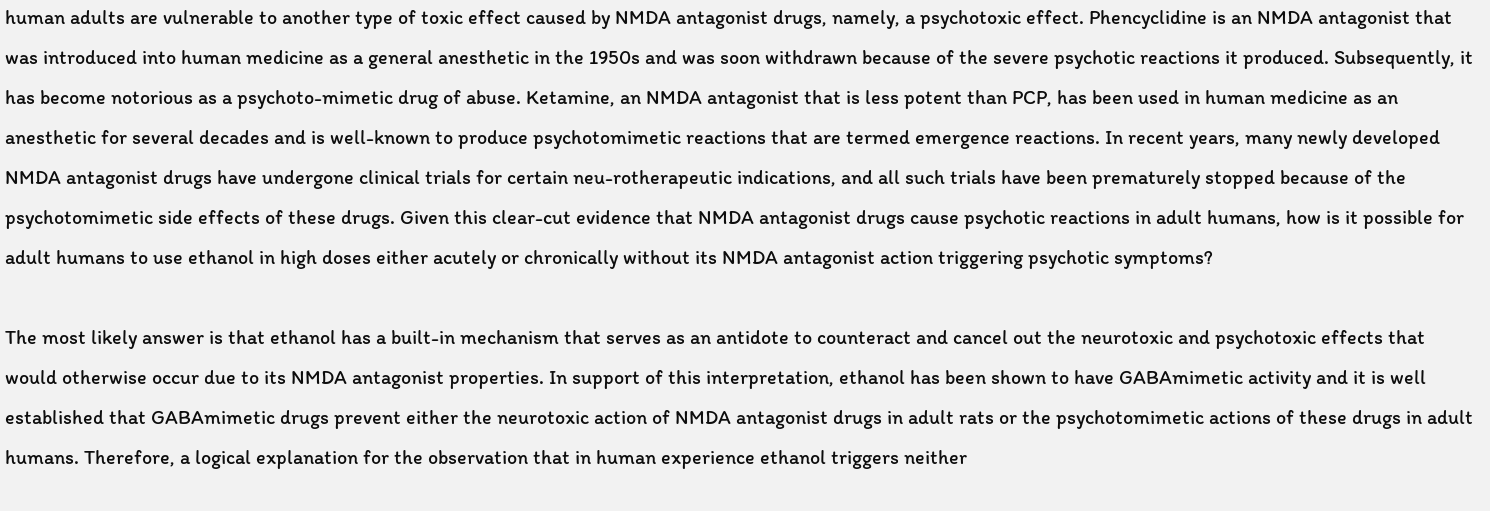human adults are vulnerable to another type of toxic effect caused by NMDA antagonist drugs, namely, a psychotoxic effect. Phencyclidine is an NMDA antagonist that was introduced into human medicine as a general anesthetic in the 1950s and was soon withdrawn because of the severe psychotic reactions it produced. Subsequently, it has become notorious as a psychoto-mimetic drug of abuse. Ketamine, an NMDA antagonist that is less potent than PCP, has been used in human medicine as an anesthetic for several decades and is well-known to produce psychotomimetic reactions that are termed emergence reactions. In recent years, many newly developed NMDA antagonist drugs have undergone clinical trials for certain neu-rotherapeutic indications, and all such trials have been prematurely stopped because of the psychotomimetic side effects of these drugs. Given this clear-cut evidence that NMDA antagonist drugs cause psychotic reactions in adult humans, how is it possible for adult humans to use ethanol in high doses either acutely or chronically without its NMDA antagonist action triggering psychotic symptoms?

The most likely answer is that ethanol has a built-in mechanism that serves as an antidote to counteract and cancel out the neurotoxic and psychotoxic effects that would otherwise occur due to its NMDA antagonist properties. In support of this interpretation, ethanol has been shown to have GABAmimetic activity and it is well established that GABAmimetic drugs prevent either the neurotoxic action of NMDA antagonist drugs in adult rats or the psychotomimetic actions of these drugs in adult humans. Therefore, a logical explanation for the observation that in human experience ethanol triggers neither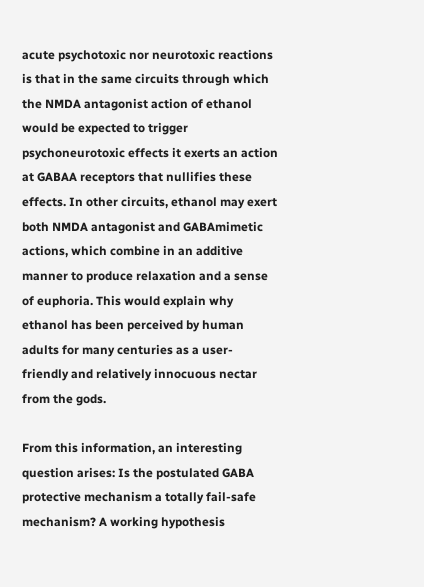acute psychotoxic nor neurotoxic reactions is that in the same circuits through which the NMDA antagonist action of ethanol would be expected to trigger psychoneurotoxic effects it exerts an action at GABAA receptors that nullifies these effects. In other circuits, ethanol may exert both NMDA antagonist and GABAmimetic actions, which combine in an additive manner to produce relaxation and a sense of euphoria. This would explain why ethanol has been perceived by human adults for many centuries as a user-friendly and relatively innocuous nectar from the gods.

From this information, an interesting question arises: Is the postulated GABA protective mechanism a totally fail-safe mechanism? A working hypothesis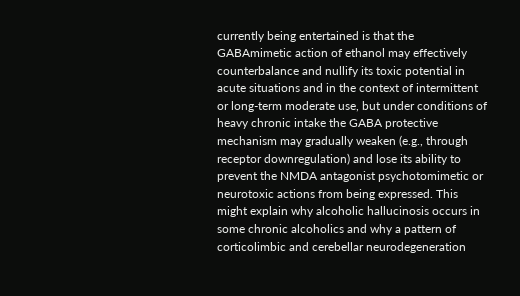currently being entertained is that the GABAmimetic action of ethanol may effectively counterbalance and nullify its toxic potential in acute situations and in the context of intermittent or long-term moderate use, but under conditions of heavy chronic intake the GABA protective mechanism may gradually weaken (e.g., through receptor downregulation) and lose its ability to prevent the NMDA antagonist psychotomimetic or neurotoxic actions from being expressed. This might explain why alcoholic hallucinosis occurs in some chronic alcoholics and why a pattern of corticolimbic and cerebellar neurodegeneration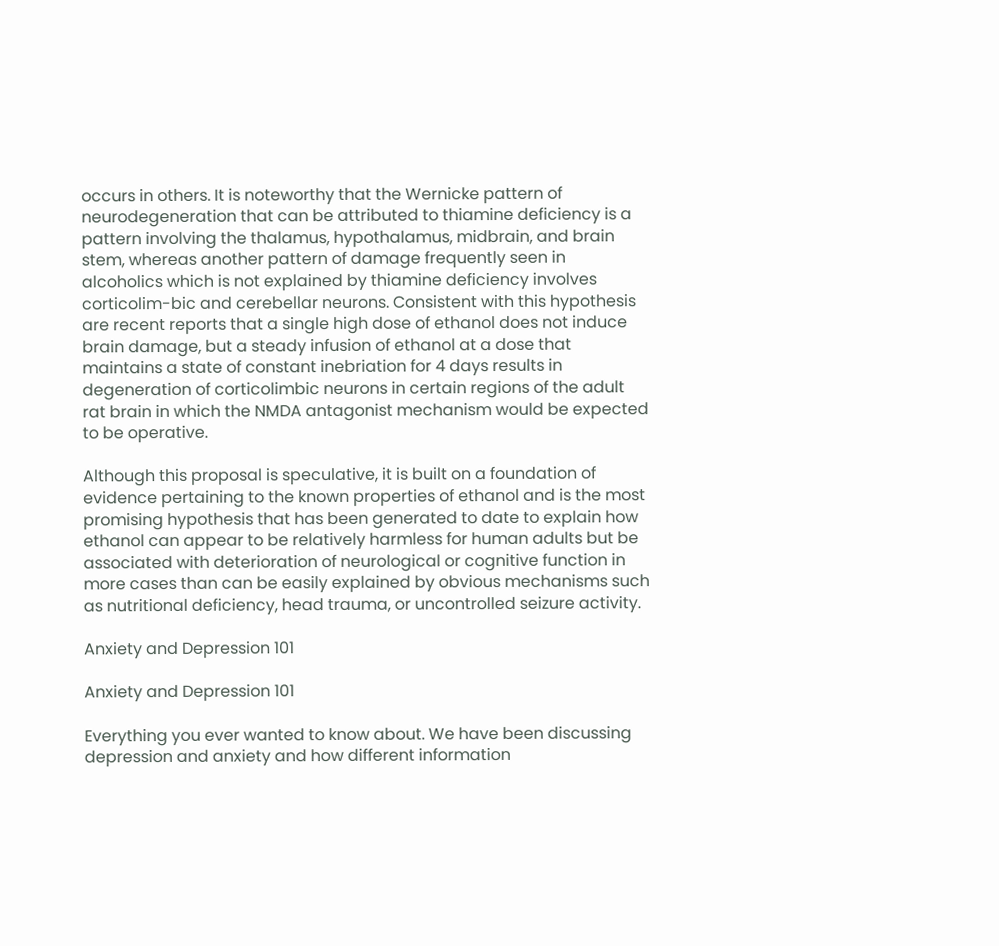occurs in others. It is noteworthy that the Wernicke pattern of neurodegeneration that can be attributed to thiamine deficiency is a pattern involving the thalamus, hypothalamus, midbrain, and brain stem, whereas another pattern of damage frequently seen in alcoholics which is not explained by thiamine deficiency involves corticolim-bic and cerebellar neurons. Consistent with this hypothesis are recent reports that a single high dose of ethanol does not induce brain damage, but a steady infusion of ethanol at a dose that maintains a state of constant inebriation for 4 days results in degeneration of corticolimbic neurons in certain regions of the adult rat brain in which the NMDA antagonist mechanism would be expected to be operative.

Although this proposal is speculative, it is built on a foundation of evidence pertaining to the known properties of ethanol and is the most promising hypothesis that has been generated to date to explain how ethanol can appear to be relatively harmless for human adults but be associated with deterioration of neurological or cognitive function in more cases than can be easily explained by obvious mechanisms such as nutritional deficiency, head trauma, or uncontrolled seizure activity.

Anxiety and Depression 101

Anxiety and Depression 101

Everything you ever wanted to know about. We have been discussing depression and anxiety and how different information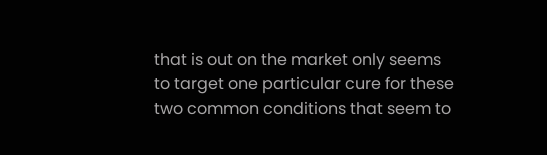that is out on the market only seems to target one particular cure for these two common conditions that seem to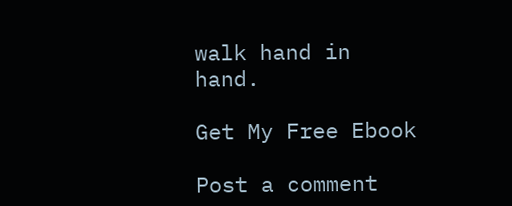walk hand in hand.

Get My Free Ebook

Post a comment